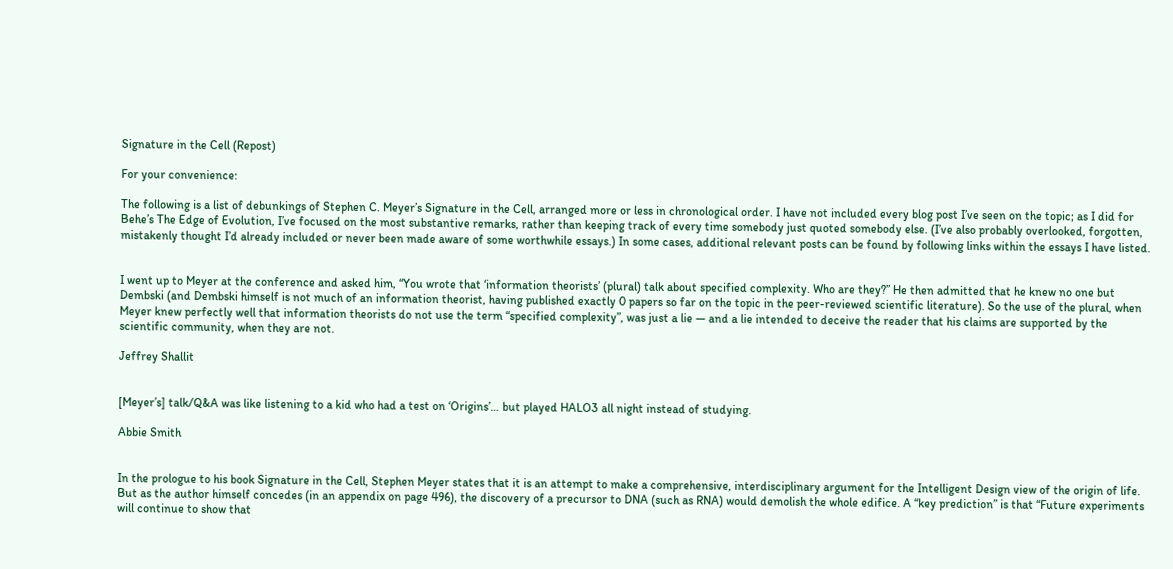Signature in the Cell (Repost)

For your convenience:

The following is a list of debunkings of Stephen C. Meyer’s Signature in the Cell, arranged more or less in chronological order. I have not included every blog post I’ve seen on the topic; as I did for Behe’s The Edge of Evolution, I’ve focused on the most substantive remarks, rather than keeping track of every time somebody just quoted somebody else. (I’ve also probably overlooked, forgotten, mistakenly thought I’d already included or never been made aware of some worthwhile essays.) In some cases, additional relevant posts can be found by following links within the essays I have listed.


I went up to Meyer at the conference and asked him, “You wrote that ‘information theorists’ (plural) talk about specified complexity. Who are they?” He then admitted that he knew no one but Dembski (and Dembski himself is not much of an information theorist, having published exactly 0 papers so far on the topic in the peer-reviewed scientific literature). So the use of the plural, when Meyer knew perfectly well that information theorists do not use the term “specified complexity”, was just a lie — and a lie intended to deceive the reader that his claims are supported by the scientific community, when they are not.

Jeffrey Shallit


[Meyer’s] talk/Q&A was like listening to a kid who had a test on ‘Origins’… but played HALO3 all night instead of studying.

Abbie Smith


In the prologue to his book Signature in the Cell, Stephen Meyer states that it is an attempt to make a comprehensive, interdisciplinary argument for the Intelligent Design view of the origin of life. But as the author himself concedes (in an appendix on page 496), the discovery of a precursor to DNA (such as RNA) would demolish the whole edifice. A “key prediction” is that “Future experiments will continue to show that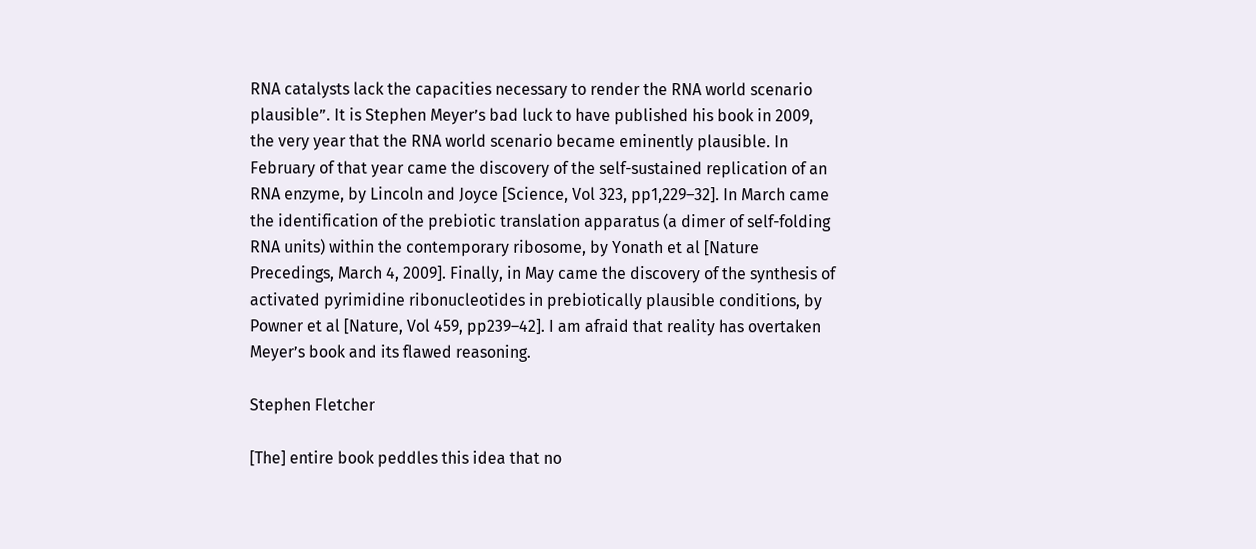RNA catalysts lack the capacities necessary to render the RNA world scenario plausible”. It is Stephen Meyer’s bad luck to have published his book in 2009, the very year that the RNA world scenario became eminently plausible. In February of that year came the discovery of the self-sustained replication of an RNA enzyme, by Lincoln and Joyce [Science, Vol 323, pp1,229–32]. In March came the identification of the prebiotic translation apparatus (a dimer of self-folding RNA units) within the contemporary ribosome, by Yonath et al [Nature Precedings, March 4, 2009]. Finally, in May came the discovery of the synthesis of activated pyrimidine ribonucleotides in prebiotically plausible conditions, by Powner et al [Nature, Vol 459, pp239–42]. I am afraid that reality has overtaken Meyer’s book and its flawed reasoning.

Stephen Fletcher

[The] entire book peddles this idea that no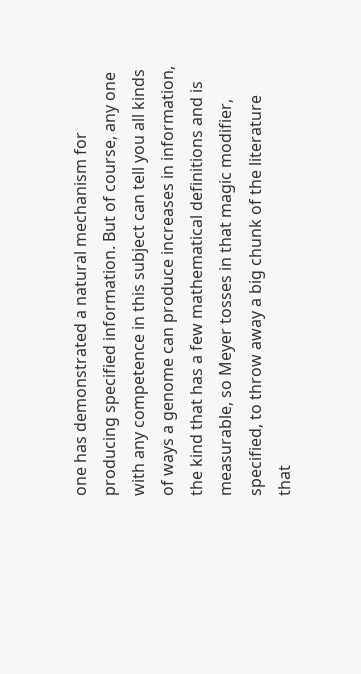one has demonstrated a natural mechanism for producing specified information. But of course, any one with any competence in this subject can tell you all kinds of ways a genome can produce increases in information, the kind that has a few mathematical definitions and is measurable, so Meyer tosses in that magic modifier, specified, to throw away a big chunk of the literature that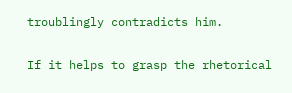troublingly contradicts him.

If it helps to grasp the rhetorical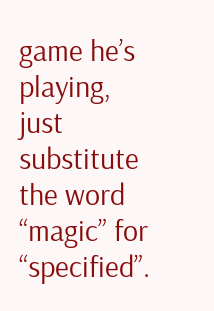game he’s playing, just substitute the word “magic” for “specified”.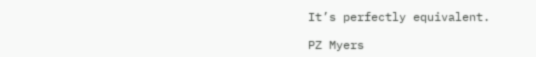It’s perfectly equivalent.

PZ Myers